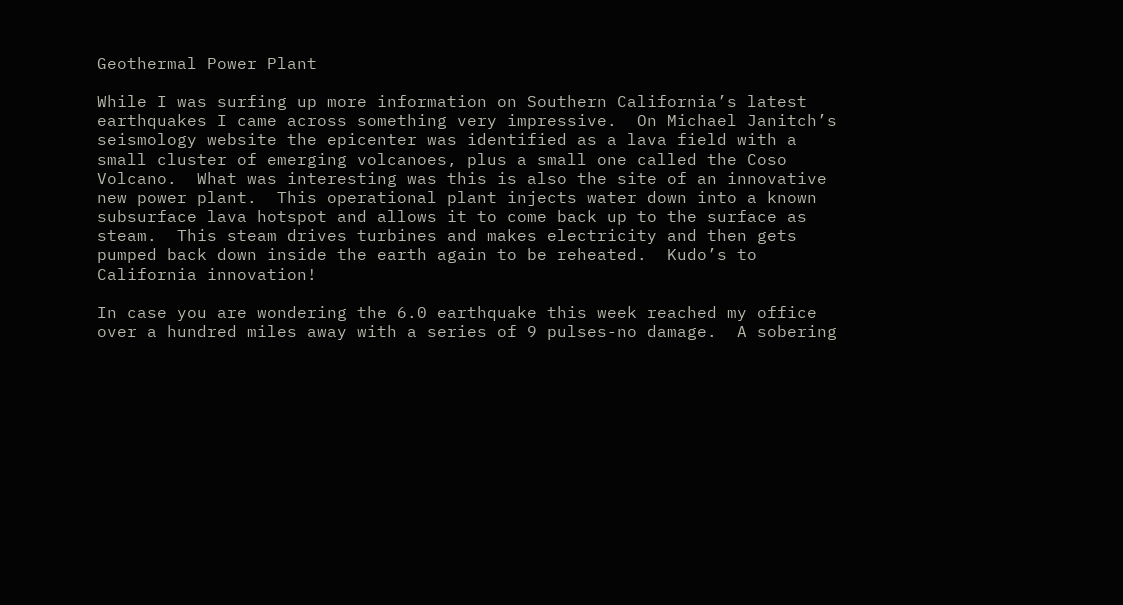Geothermal Power Plant

While I was surfing up more information on Southern California’s latest earthquakes I came across something very impressive.  On Michael Janitch’s seismology website the epicenter was identified as a lava field with a small cluster of emerging volcanoes, plus a small one called the Coso Volcano.  What was interesting was this is also the site of an innovative new power plant.  This operational plant injects water down into a known subsurface lava hotspot and allows it to come back up to the surface as steam.  This steam drives turbines and makes electricity and then gets pumped back down inside the earth again to be reheated.  Kudo’s to California innovation!

In case you are wondering the 6.0 earthquake this week reached my office over a hundred miles away with a series of 9 pulses-no damage.  A sobering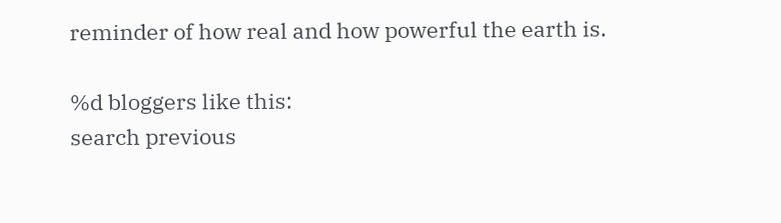reminder of how real and how powerful the earth is.

%d bloggers like this:
search previous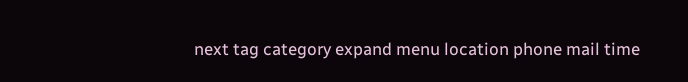next tag category expand menu location phone mail time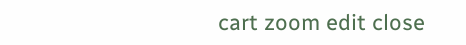cart zoom edit close